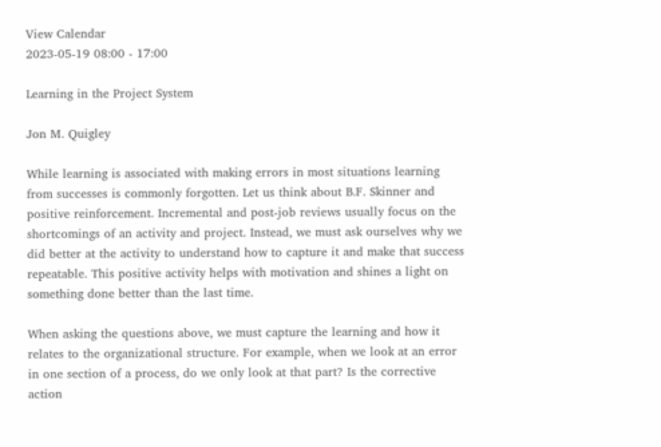View Calendar
2023-05-19 08:00 - 17:00

Learning in the Project System

Jon M. Quigley

While learning is associated with making errors in most situations learning from successes is commonly forgotten. Let us think about B.F. Skinner and positive reinforcement. Incremental and post-job reviews usually focus on the shortcomings of an activity and project. Instead, we must ask ourselves why we did better at the activity to understand how to capture it and make that success repeatable. This positive activity helps with motivation and shines a light on something done better than the last time.

When asking the questions above, we must capture the learning and how it relates to the organizational structure. For example, when we look at an error in one section of a process, do we only look at that part? Is the corrective action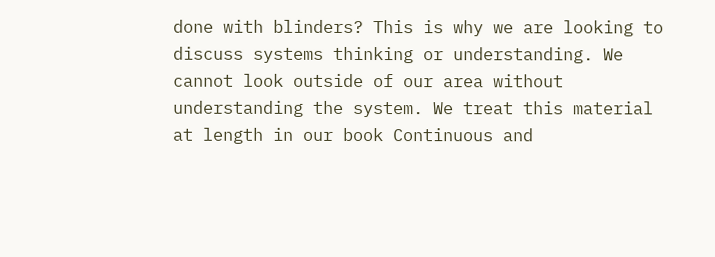done with blinders? This is why we are looking to discuss systems thinking or understanding. We cannot look outside of our area without understanding the system. We treat this material at length in our book Continuous and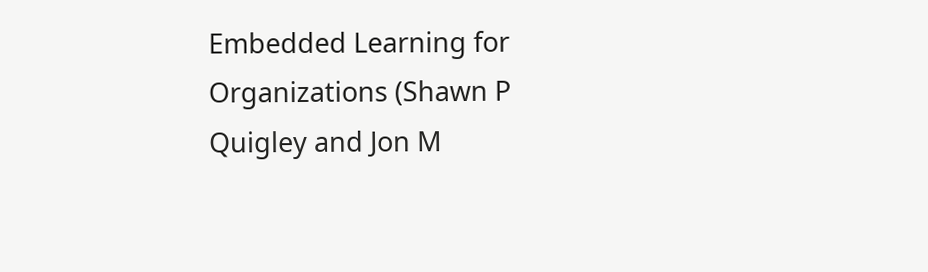Embedded Learning for Organizations (Shawn P Quigley and Jon M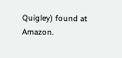Quigley) found at Amazon.